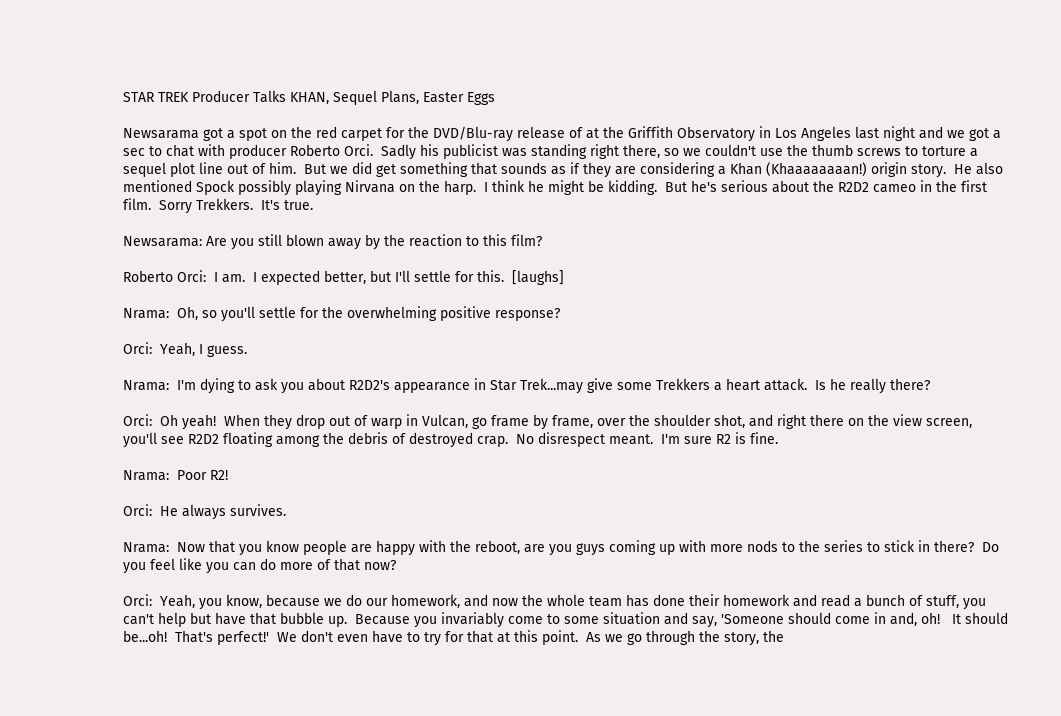STAR TREK Producer Talks KHAN, Sequel Plans, Easter Eggs

Newsarama got a spot on the red carpet for the DVD/Blu-ray release of at the Griffith Observatory in Los Angeles last night and we got a sec to chat with producer Roberto Orci.  Sadly his publicist was standing right there, so we couldn't use the thumb screws to torture a sequel plot line out of him.  But we did get something that sounds as if they are considering a Khan (Khaaaaaaaan!) origin story.  He also mentioned Spock possibly playing Nirvana on the harp.  I think he might be kidding.  But he's serious about the R2D2 cameo in the first film.  Sorry Trekkers.  It's true.

Newsarama: Are you still blown away by the reaction to this film?

Roberto Orci:  I am.  I expected better, but I'll settle for this.  [laughs]

Nrama:  Oh, so you'll settle for the overwhelming positive response?

Orci:  Yeah, I guess.

Nrama:  I'm dying to ask you about R2D2's appearance in Star Trek...may give some Trekkers a heart attack.  Is he really there?

Orci:  Oh yeah!  When they drop out of warp in Vulcan, go frame by frame, over the shoulder shot, and right there on the view screen, you'll see R2D2 floating among the debris of destroyed crap.  No disrespect meant.  I'm sure R2 is fine.

Nrama:  Poor R2!

Orci:  He always survives.

Nrama:  Now that you know people are happy with the reboot, are you guys coming up with more nods to the series to stick in there?  Do you feel like you can do more of that now?

Orci:  Yeah, you know, because we do our homework, and now the whole team has done their homework and read a bunch of stuff, you can't help but have that bubble up.  Because you invariably come to some situation and say, 'Someone should come in and, oh!   It should be...oh!  That's perfect!'  We don't even have to try for that at this point.  As we go through the story, the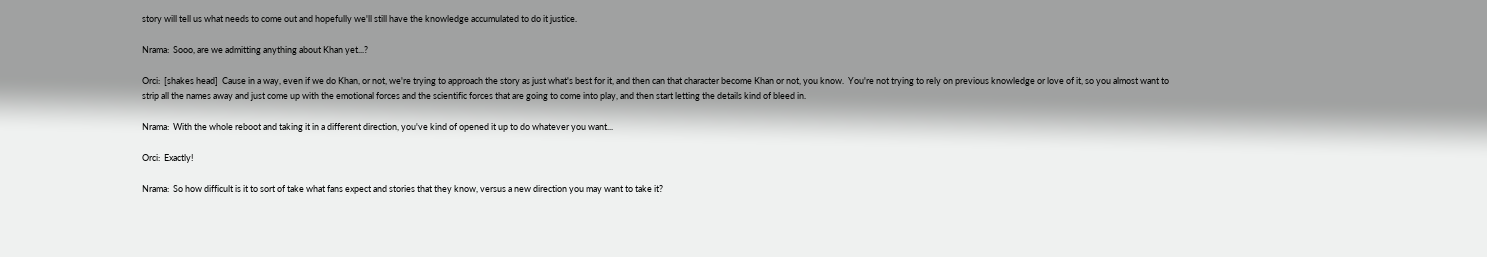story will tell us what needs to come out and hopefully we'll still have the knowledge accumulated to do it justice.

Nrama:  Sooo, are we admitting anything about Khan yet...?

Orci:  [shakes head]  Cause in a way, even if we do Khan, or not, we're trying to approach the story as just what's best for it, and then can that character become Khan or not, you know.  You're not trying to rely on previous knowledge or love of it, so you almost want to strip all the names away and just come up with the emotional forces and the scientific forces that are going to come into play, and then start letting the details kind of bleed in.

Nrama:  With the whole reboot and taking it in a different direction, you've kind of opened it up to do whatever you want...

Orci:  Exactly!

Nrama:  So how difficult is it to sort of take what fans expect and stories that they know, versus a new direction you may want to take it?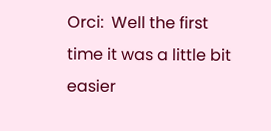Orci:  Well the first time it was a little bit easier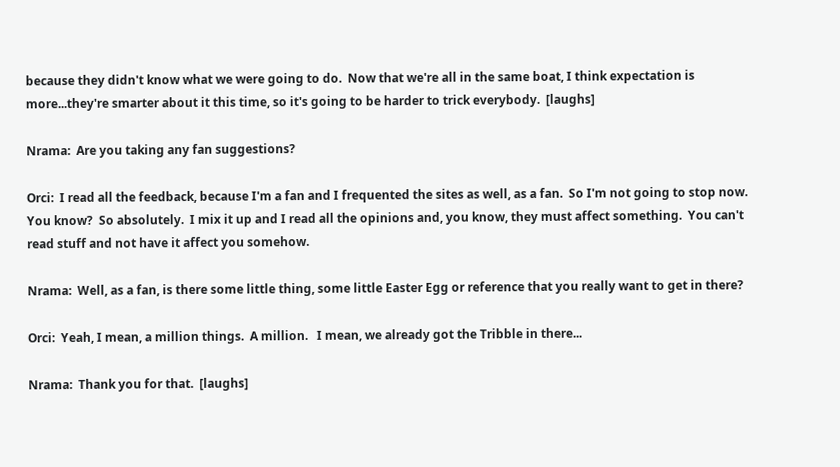because they didn't know what we were going to do.  Now that we're all in the same boat, I think expectation is more...they're smarter about it this time, so it's going to be harder to trick everybody.  [laughs]

Nrama:  Are you taking any fan suggestions?

Orci:  I read all the feedback, because I'm a fan and I frequented the sites as well, as a fan.  So I'm not going to stop now.  You know?  So absolutely.  I mix it up and I read all the opinions and, you know, they must affect something.  You can't read stuff and not have it affect you somehow.

Nrama:  Well, as a fan, is there some little thing, some little Easter Egg or reference that you really want to get in there?

Orci:  Yeah, I mean, a million things.  A million.   I mean, we already got the Tribble in there...

Nrama:  Thank you for that.  [laughs]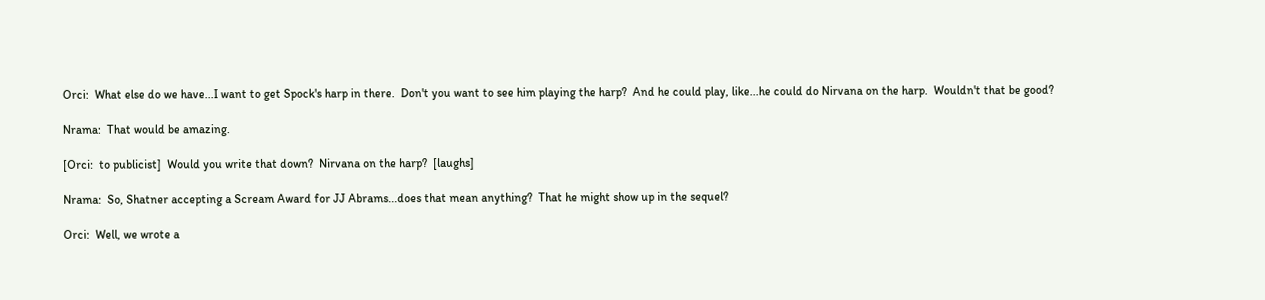Orci:  What else do we have...I want to get Spock's harp in there.  Don't you want to see him playing the harp?  And he could play, like...he could do Nirvana on the harp.  Wouldn't that be good?

Nrama:  That would be amazing.

[Orci:  to publicist]  Would you write that down?  Nirvana on the harp?  [laughs]

Nrama:  So, Shatner accepting a Scream Award for JJ Abrams...does that mean anything?  That he might show up in the sequel?

Orci:  Well, we wrote a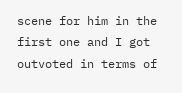scene for him in the first one and I got outvoted in terms of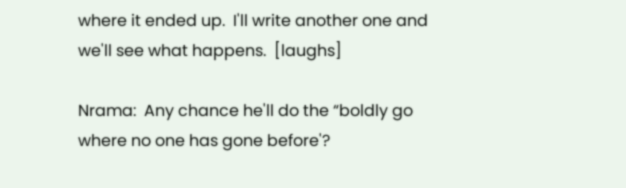where it ended up.  I'll write another one and we'll see what happens.  [laughs]

Nrama:  Any chance he'll do the “boldly go where no one has gone before'?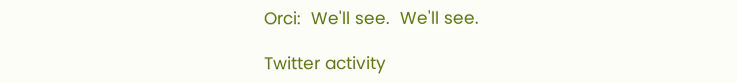Orci:  We'll see.  We'll see.

Twitter activity